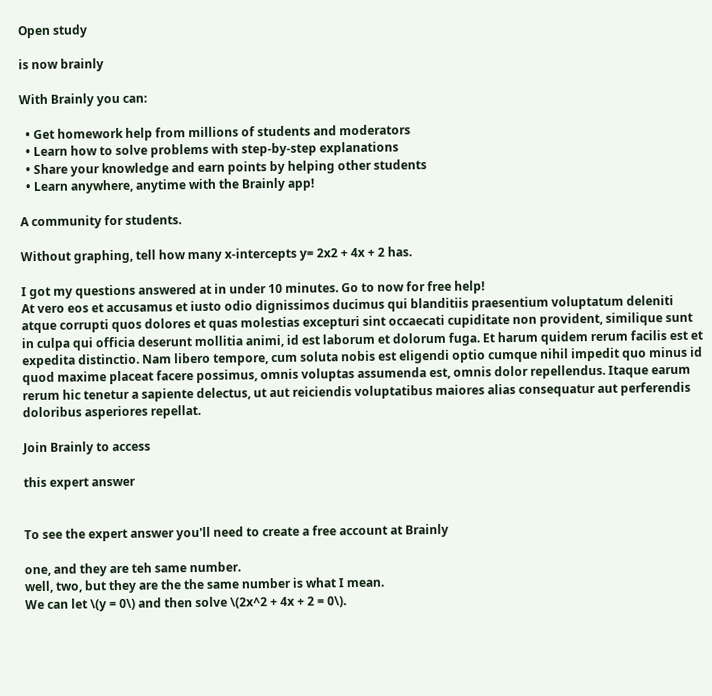Open study

is now brainly

With Brainly you can:

  • Get homework help from millions of students and moderators
  • Learn how to solve problems with step-by-step explanations
  • Share your knowledge and earn points by helping other students
  • Learn anywhere, anytime with the Brainly app!

A community for students.

Without graphing, tell how many x-intercepts y= 2x2 + 4x + 2 has.

I got my questions answered at in under 10 minutes. Go to now for free help!
At vero eos et accusamus et iusto odio dignissimos ducimus qui blanditiis praesentium voluptatum deleniti atque corrupti quos dolores et quas molestias excepturi sint occaecati cupiditate non provident, similique sunt in culpa qui officia deserunt mollitia animi, id est laborum et dolorum fuga. Et harum quidem rerum facilis est et expedita distinctio. Nam libero tempore, cum soluta nobis est eligendi optio cumque nihil impedit quo minus id quod maxime placeat facere possimus, omnis voluptas assumenda est, omnis dolor repellendus. Itaque earum rerum hic tenetur a sapiente delectus, ut aut reiciendis voluptatibus maiores alias consequatur aut perferendis doloribus asperiores repellat.

Join Brainly to access

this expert answer


To see the expert answer you'll need to create a free account at Brainly

one, and they are teh same number.
well, two, but they are the the same number is what I mean.
We can let \(y = 0\) and then solve \(2x^2 + 4x + 2 = 0\).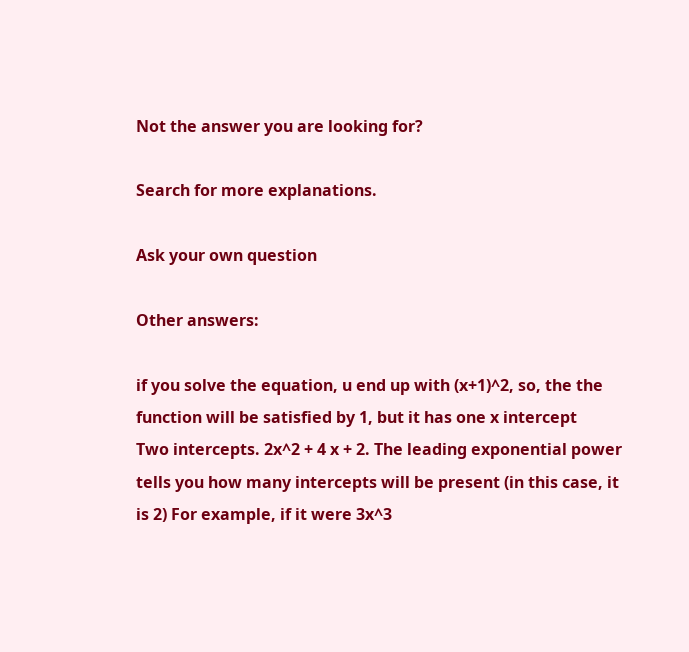Not the answer you are looking for?

Search for more explanations.

Ask your own question

Other answers:

if you solve the equation, u end up with (x+1)^2, so, the the function will be satisfied by 1, but it has one x intercept
Two intercepts. 2x^2 + 4 x + 2. The leading exponential power tells you how many intercepts will be present (in this case, it is 2) For example, if it were 3x^3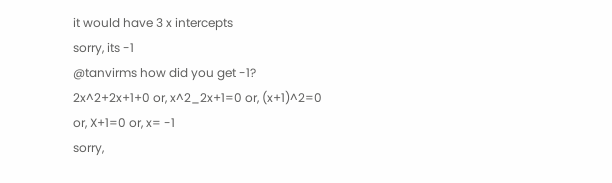it would have 3 x intercepts
sorry, its -1
@tanvirms how did you get -1?
2x^2+2x+1+0 or, x^2_2x+1=0 or, (x+1)^2=0 or, X+1=0 or, x= -1
sorry,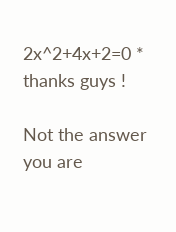2x^2+4x+2=0 *
thanks guys !

Not the answer you are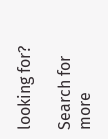looking for?

Search for more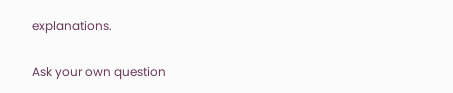explanations.

Ask your own question